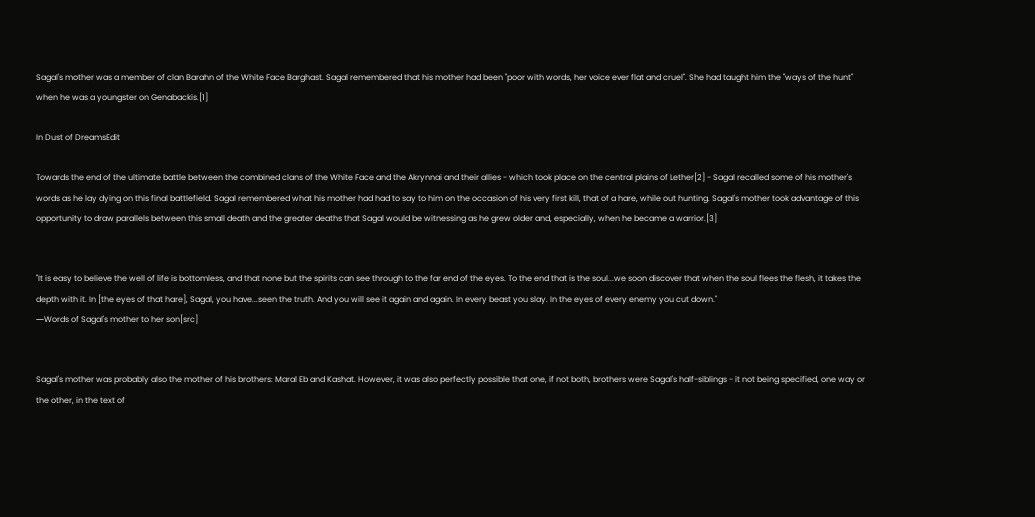Sagal's mother was a member of clan Barahn of the White Face Barghast. Sagal remembered that his mother had been "poor with words, her voice ever flat and cruel". She had taught him the "ways of the hunt" when he was a youngster on Genabackis.[1]

In Dust of DreamsEdit

Towards the end of the ultimate battle between the combined clans of the White Face and the Akrynnai and their allies - which took place on the central plains of Lether[2] - Sagal recalled some of his mother's words as he lay dying on this final battlefield. Sagal remembered what his mother had had to say to him on the occasion of his very first kill, that of a hare, while out hunting. Sagal's mother took advantage of this opportunity to draw parallels between this small death and the greater deaths that Sagal would be witnessing as he grew older and, especially, when he became a warrior.[3]


"It is easy to believe the well of life is bottomless, and that none but the spirits can see through to the far end of the eyes. To the end that is the soul...we soon discover that when the soul flees the flesh, it takes the depth with it. In [the eyes of that hare], Sagal, you have...seen the truth. And you will see it again and again. In every beast you slay. In the eyes of every enemy you cut down."
―Words of Sagal's mother to her son[src]


Sagal's mother was probably also the mother of his brothers: Maral Eb and Kashat. However, it was also perfectly possible that one, if not both, brothers were Sagal's half-siblings - it not being specified, one way or the other, in the text of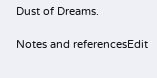Dust of Dreams.

Notes and referencesEdit